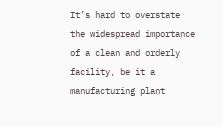It’s hard to overstate the widespread importance of a clean and orderly facility, be it a manufacturing plant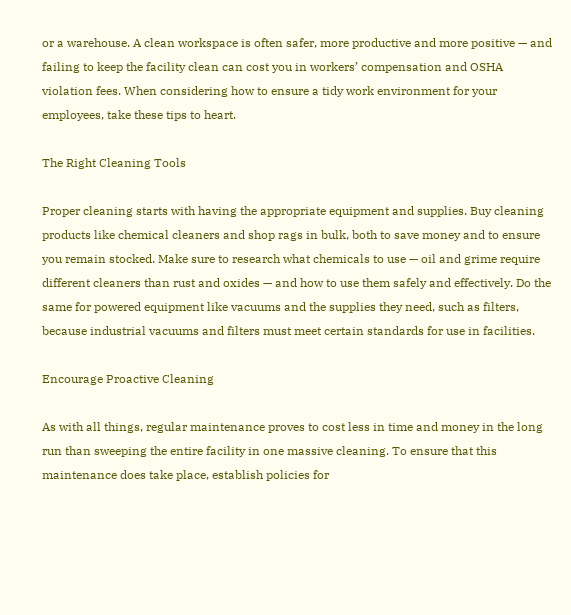or a warehouse. A clean workspace is often safer, more productive and more positive — and failing to keep the facility clean can cost you in workers’ compensation and OSHA violation fees. When considering how to ensure a tidy work environment for your employees, take these tips to heart.

The Right Cleaning Tools

Proper cleaning starts with having the appropriate equipment and supplies. Buy cleaning products like chemical cleaners and shop rags in bulk, both to save money and to ensure you remain stocked. Make sure to research what chemicals to use — oil and grime require different cleaners than rust and oxides — and how to use them safely and effectively. Do the same for powered equipment like vacuums and the supplies they need, such as filters, because industrial vacuums and filters must meet certain standards for use in facilities.

Encourage Proactive Cleaning

As with all things, regular maintenance proves to cost less in time and money in the long run than sweeping the entire facility in one massive cleaning. To ensure that this maintenance does take place, establish policies for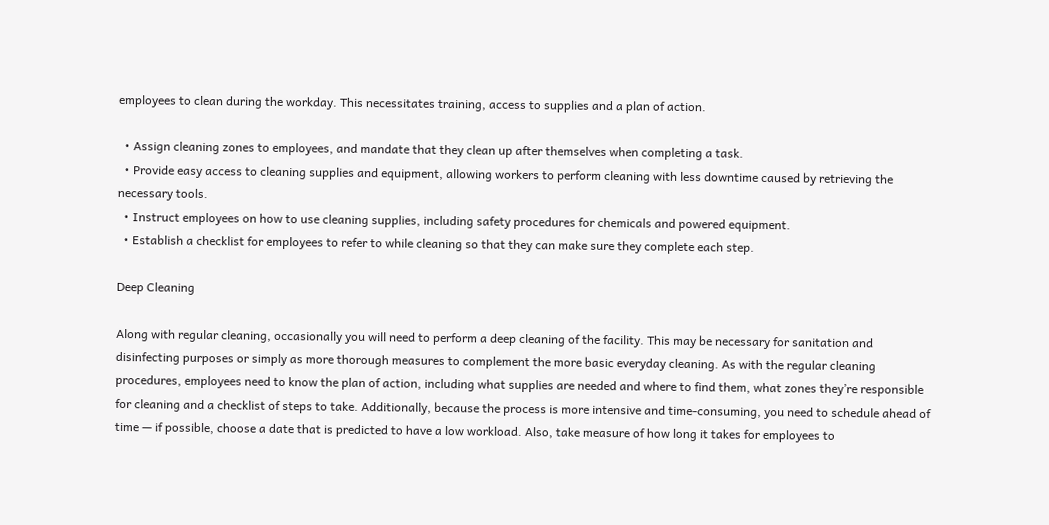employees to clean during the workday. This necessitates training, access to supplies and a plan of action.

  • Assign cleaning zones to employees, and mandate that they clean up after themselves when completing a task.
  • Provide easy access to cleaning supplies and equipment, allowing workers to perform cleaning with less downtime caused by retrieving the necessary tools.
  • Instruct employees on how to use cleaning supplies, including safety procedures for chemicals and powered equipment.
  • Establish a checklist for employees to refer to while cleaning so that they can make sure they complete each step.

Deep Cleaning

Along with regular cleaning, occasionally you will need to perform a deep cleaning of the facility. This may be necessary for sanitation and disinfecting purposes or simply as more thorough measures to complement the more basic everyday cleaning. As with the regular cleaning procedures, employees need to know the plan of action, including what supplies are needed and where to find them, what zones they’re responsible for cleaning and a checklist of steps to take. Additionally, because the process is more intensive and time-consuming, you need to schedule ahead of time — if possible, choose a date that is predicted to have a low workload. Also, take measure of how long it takes for employees to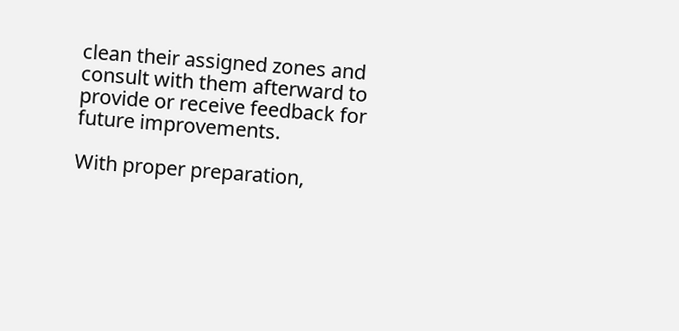clean their assigned zones and consult with them afterward to provide or receive feedback for future improvements.

With proper preparation,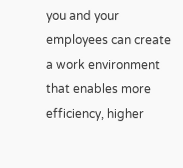you and your employees can create a work environment that enables more efficiency, higher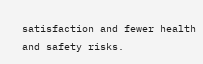satisfaction and fewer health and safety risks.